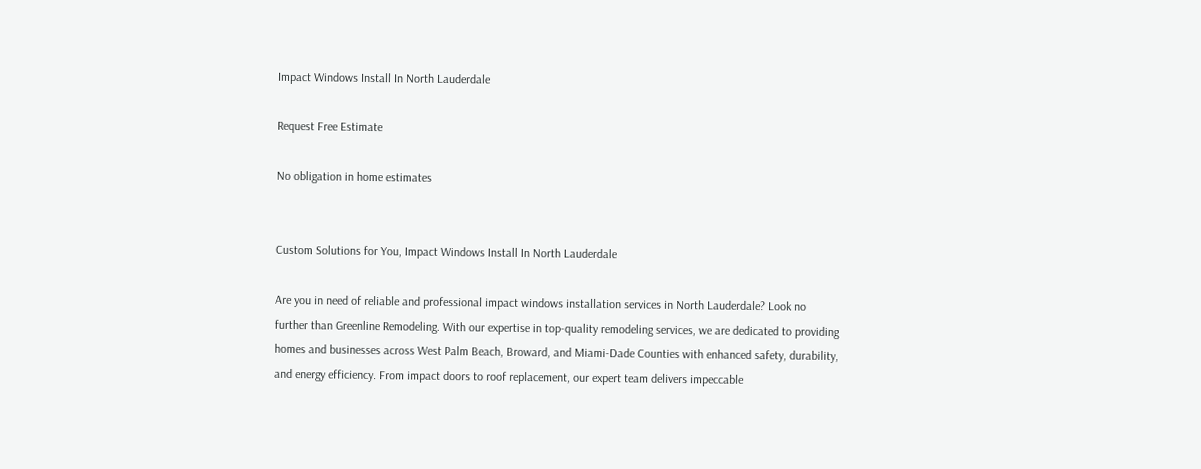Impact Windows Install In North Lauderdale

Request Free Estimate

No obligation in home estimates


Custom Solutions for You, Impact Windows Install In North Lauderdale

Are you in need of reliable and professional impact windows installation services in North Lauderdale? Look no further than Greenline Remodeling. With our expertise in top-quality remodeling services, we are dedicated to providing homes and businesses across West Palm Beach, Broward, and Miami-Dade Counties with enhanced safety, durability, and energy efficiency. From impact doors to roof replacement, our expert team delivers impeccable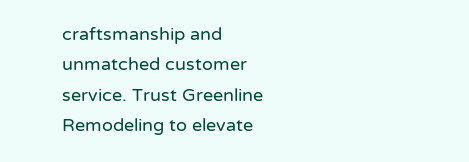craftsmanship and unmatched customer service. Trust Greenline Remodeling to elevate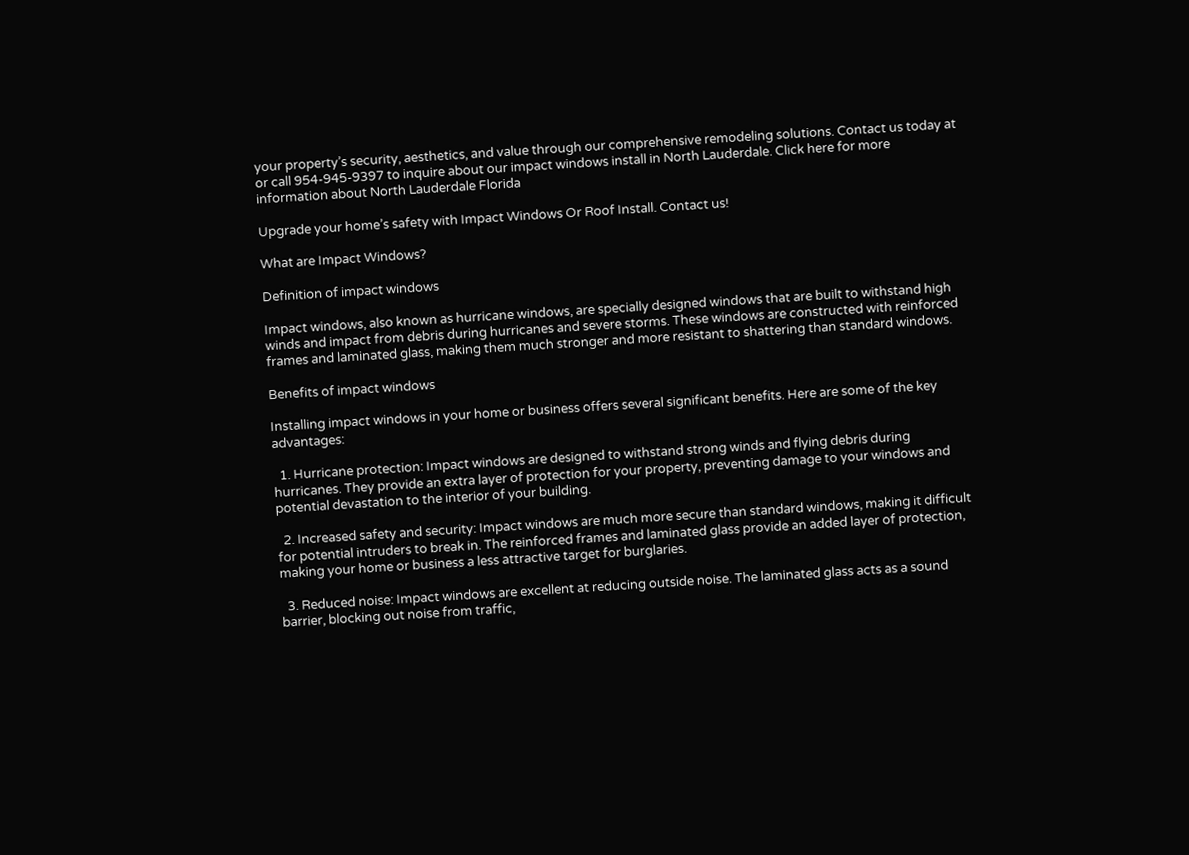your property’s security, aesthetics, and value through our comprehensive remodeling solutions. Contact us today at or call 954-945-9397 to inquire about our impact windows install in North Lauderdale. Click here for more information about North Lauderdale Florida

Upgrade your home’s safety with Impact Windows Or Roof Install. Contact us!

What are Impact Windows?

Definition of impact windows

Impact windows, also known as hurricane windows, are specially designed windows that are built to withstand high winds and impact from debris during hurricanes and severe storms. These windows are constructed with reinforced frames and laminated glass, making them much stronger and more resistant to shattering than standard windows.

Benefits of impact windows

Installing impact windows in your home or business offers several significant benefits. Here are some of the key advantages:

  1. Hurricane protection: Impact windows are designed to withstand strong winds and flying debris during hurricanes. They provide an extra layer of protection for your property, preventing damage to your windows and potential devastation to the interior of your building.

  2. Increased safety and security: Impact windows are much more secure than standard windows, making it difficult for potential intruders to break in. The reinforced frames and laminated glass provide an added layer of protection, making your home or business a less attractive target for burglaries.

  3. Reduced noise: Impact windows are excellent at reducing outside noise. The laminated glass acts as a sound barrier, blocking out noise from traffic,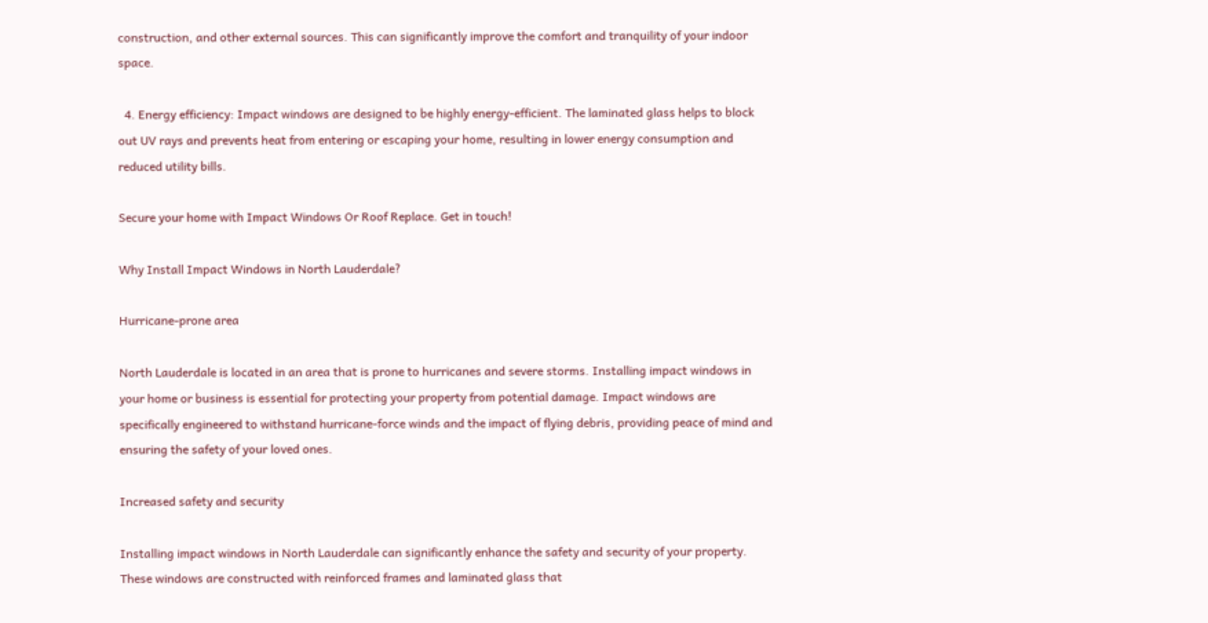construction, and other external sources. This can significantly improve the comfort and tranquility of your indoor space.

  4. Energy efficiency: Impact windows are designed to be highly energy-efficient. The laminated glass helps to block out UV rays and prevents heat from entering or escaping your home, resulting in lower energy consumption and reduced utility bills.

Secure your home with Impact Windows Or Roof Replace. Get in touch!

Why Install Impact Windows in North Lauderdale?

Hurricane-prone area

North Lauderdale is located in an area that is prone to hurricanes and severe storms. Installing impact windows in your home or business is essential for protecting your property from potential damage. Impact windows are specifically engineered to withstand hurricane-force winds and the impact of flying debris, providing peace of mind and ensuring the safety of your loved ones.

Increased safety and security

Installing impact windows in North Lauderdale can significantly enhance the safety and security of your property. These windows are constructed with reinforced frames and laminated glass that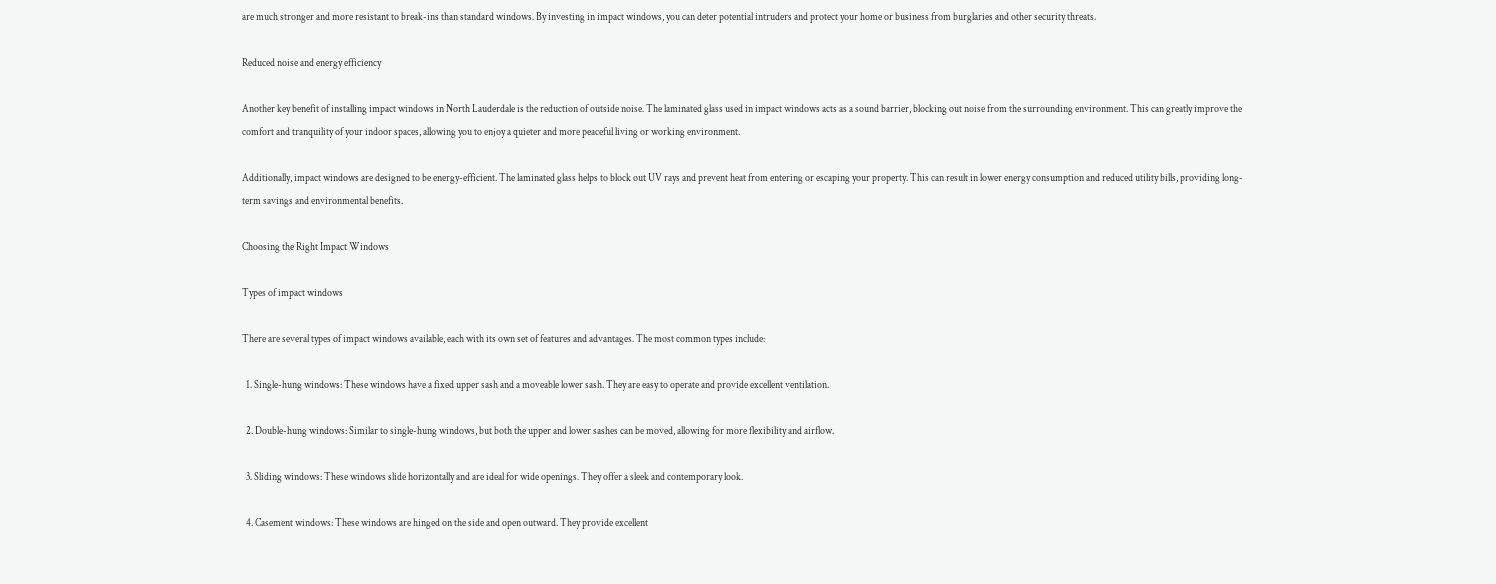are much stronger and more resistant to break-ins than standard windows. By investing in impact windows, you can deter potential intruders and protect your home or business from burglaries and other security threats.

Reduced noise and energy efficiency

Another key benefit of installing impact windows in North Lauderdale is the reduction of outside noise. The laminated glass used in impact windows acts as a sound barrier, blocking out noise from the surrounding environment. This can greatly improve the comfort and tranquility of your indoor spaces, allowing you to enjoy a quieter and more peaceful living or working environment.

Additionally, impact windows are designed to be energy-efficient. The laminated glass helps to block out UV rays and prevent heat from entering or escaping your property. This can result in lower energy consumption and reduced utility bills, providing long-term savings and environmental benefits.

Choosing the Right Impact Windows

Types of impact windows

There are several types of impact windows available, each with its own set of features and advantages. The most common types include:

  1. Single-hung windows: These windows have a fixed upper sash and a moveable lower sash. They are easy to operate and provide excellent ventilation.

  2. Double-hung windows: Similar to single-hung windows, but both the upper and lower sashes can be moved, allowing for more flexibility and airflow.

  3. Sliding windows: These windows slide horizontally and are ideal for wide openings. They offer a sleek and contemporary look.

  4. Casement windows: These windows are hinged on the side and open outward. They provide excellent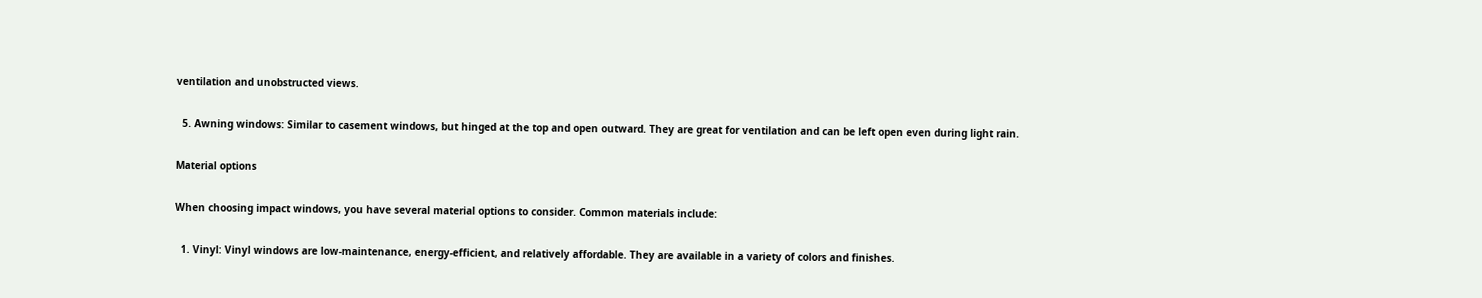ventilation and unobstructed views.

  5. Awning windows: Similar to casement windows, but hinged at the top and open outward. They are great for ventilation and can be left open even during light rain.

Material options

When choosing impact windows, you have several material options to consider. Common materials include:

  1. Vinyl: Vinyl windows are low-maintenance, energy-efficient, and relatively affordable. They are available in a variety of colors and finishes.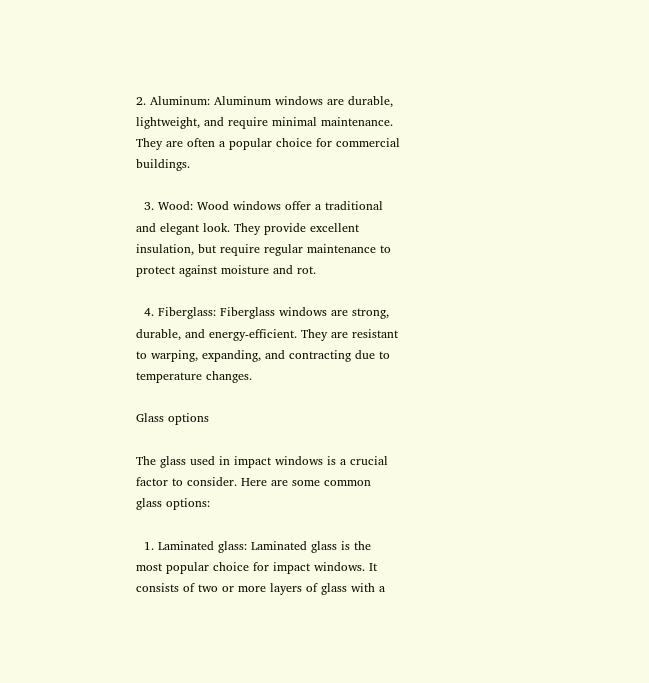2. Aluminum: Aluminum windows are durable, lightweight, and require minimal maintenance. They are often a popular choice for commercial buildings.

  3. Wood: Wood windows offer a traditional and elegant look. They provide excellent insulation, but require regular maintenance to protect against moisture and rot.

  4. Fiberglass: Fiberglass windows are strong, durable, and energy-efficient. They are resistant to warping, expanding, and contracting due to temperature changes.

Glass options

The glass used in impact windows is a crucial factor to consider. Here are some common glass options:

  1. Laminated glass: Laminated glass is the most popular choice for impact windows. It consists of two or more layers of glass with a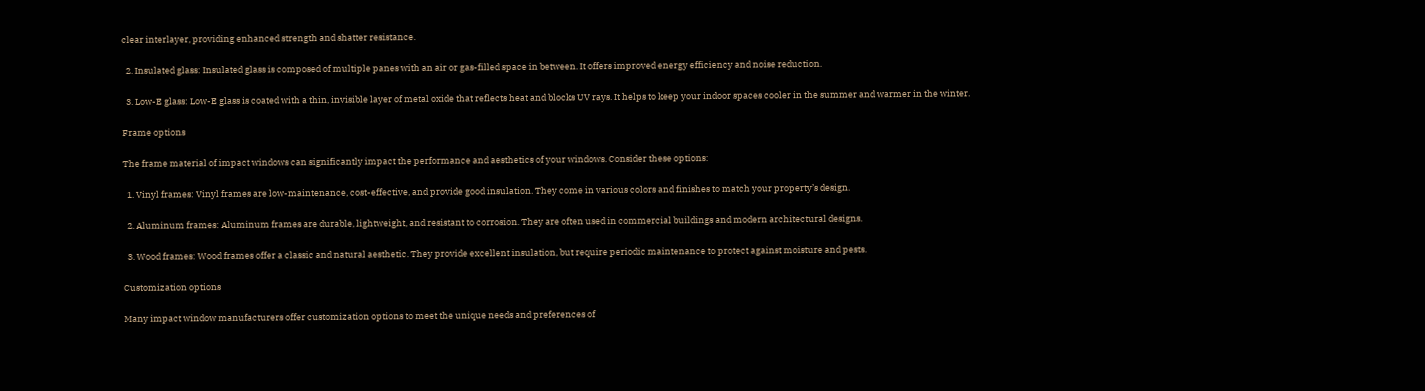clear interlayer, providing enhanced strength and shatter resistance.

  2. Insulated glass: Insulated glass is composed of multiple panes with an air or gas-filled space in between. It offers improved energy efficiency and noise reduction.

  3. Low-E glass: Low-E glass is coated with a thin, invisible layer of metal oxide that reflects heat and blocks UV rays. It helps to keep your indoor spaces cooler in the summer and warmer in the winter.

Frame options

The frame material of impact windows can significantly impact the performance and aesthetics of your windows. Consider these options:

  1. Vinyl frames: Vinyl frames are low-maintenance, cost-effective, and provide good insulation. They come in various colors and finishes to match your property’s design.

  2. Aluminum frames: Aluminum frames are durable, lightweight, and resistant to corrosion. They are often used in commercial buildings and modern architectural designs.

  3. Wood frames: Wood frames offer a classic and natural aesthetic. They provide excellent insulation, but require periodic maintenance to protect against moisture and pests.

Customization options

Many impact window manufacturers offer customization options to meet the unique needs and preferences of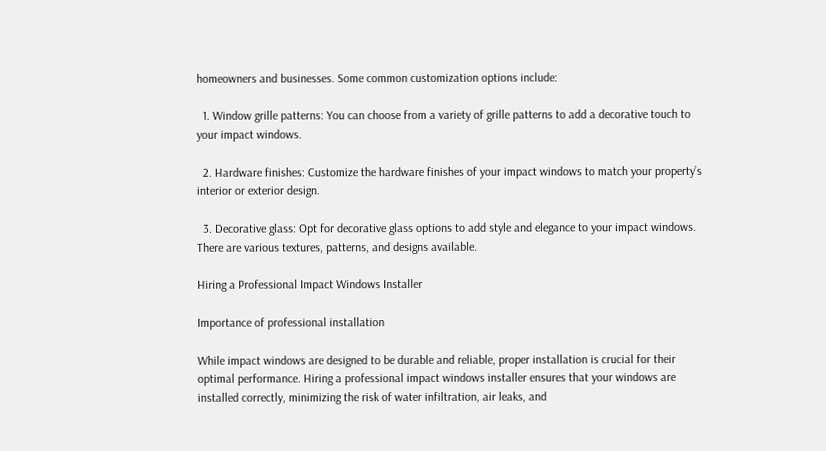homeowners and businesses. Some common customization options include:

  1. Window grille patterns: You can choose from a variety of grille patterns to add a decorative touch to your impact windows.

  2. Hardware finishes: Customize the hardware finishes of your impact windows to match your property’s interior or exterior design.

  3. Decorative glass: Opt for decorative glass options to add style and elegance to your impact windows. There are various textures, patterns, and designs available.

Hiring a Professional Impact Windows Installer

Importance of professional installation

While impact windows are designed to be durable and reliable, proper installation is crucial for their optimal performance. Hiring a professional impact windows installer ensures that your windows are installed correctly, minimizing the risk of water infiltration, air leaks, and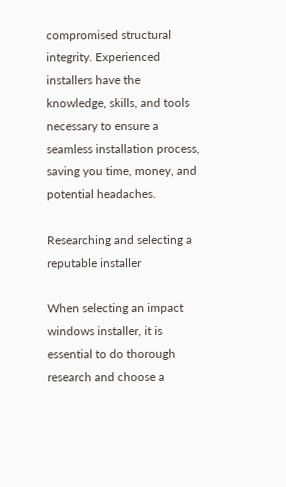compromised structural integrity. Experienced installers have the knowledge, skills, and tools necessary to ensure a seamless installation process, saving you time, money, and potential headaches.

Researching and selecting a reputable installer

When selecting an impact windows installer, it is essential to do thorough research and choose a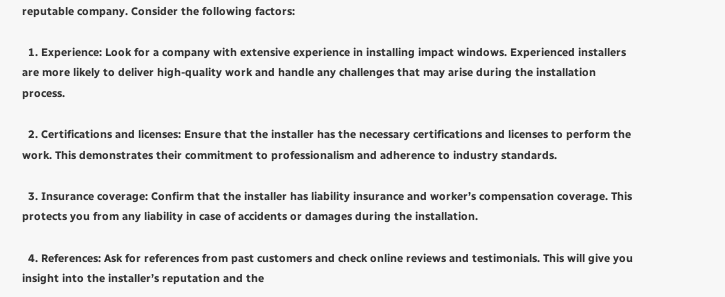reputable company. Consider the following factors:

  1. Experience: Look for a company with extensive experience in installing impact windows. Experienced installers are more likely to deliver high-quality work and handle any challenges that may arise during the installation process.

  2. Certifications and licenses: Ensure that the installer has the necessary certifications and licenses to perform the work. This demonstrates their commitment to professionalism and adherence to industry standards.

  3. Insurance coverage: Confirm that the installer has liability insurance and worker’s compensation coverage. This protects you from any liability in case of accidents or damages during the installation.

  4. References: Ask for references from past customers and check online reviews and testimonials. This will give you insight into the installer’s reputation and the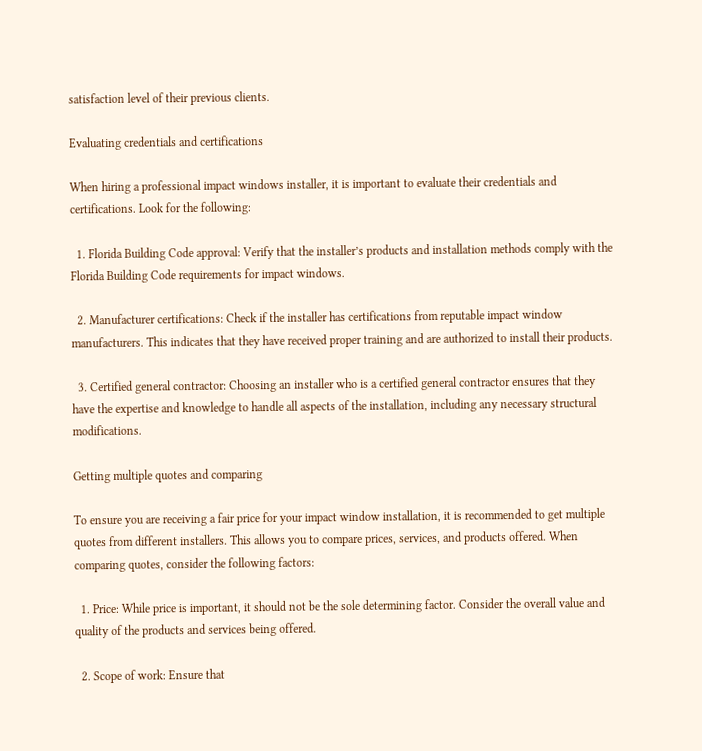satisfaction level of their previous clients.

Evaluating credentials and certifications

When hiring a professional impact windows installer, it is important to evaluate their credentials and certifications. Look for the following:

  1. Florida Building Code approval: Verify that the installer’s products and installation methods comply with the Florida Building Code requirements for impact windows.

  2. Manufacturer certifications: Check if the installer has certifications from reputable impact window manufacturers. This indicates that they have received proper training and are authorized to install their products.

  3. Certified general contractor: Choosing an installer who is a certified general contractor ensures that they have the expertise and knowledge to handle all aspects of the installation, including any necessary structural modifications.

Getting multiple quotes and comparing

To ensure you are receiving a fair price for your impact window installation, it is recommended to get multiple quotes from different installers. This allows you to compare prices, services, and products offered. When comparing quotes, consider the following factors:

  1. Price: While price is important, it should not be the sole determining factor. Consider the overall value and quality of the products and services being offered.

  2. Scope of work: Ensure that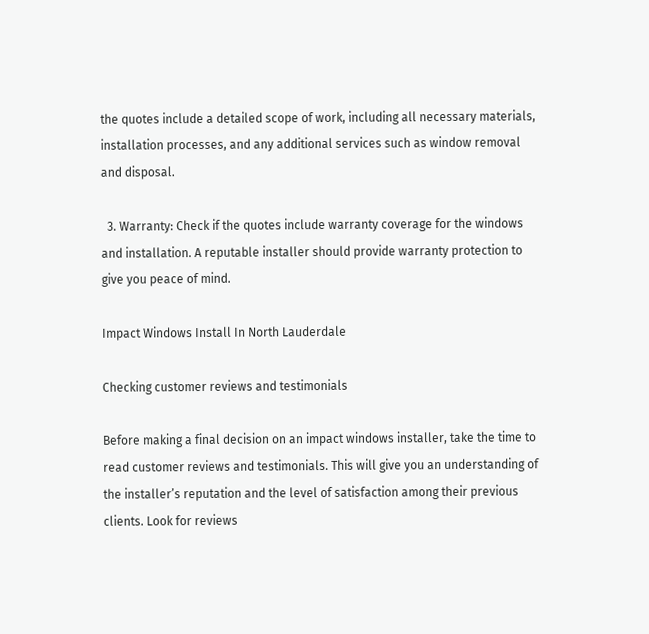the quotes include a detailed scope of work, including all necessary materials, installation processes, and any additional services such as window removal and disposal.

  3. Warranty: Check if the quotes include warranty coverage for the windows and installation. A reputable installer should provide warranty protection to give you peace of mind.

Impact Windows Install In North Lauderdale

Checking customer reviews and testimonials

Before making a final decision on an impact windows installer, take the time to read customer reviews and testimonials. This will give you an understanding of the installer’s reputation and the level of satisfaction among their previous clients. Look for reviews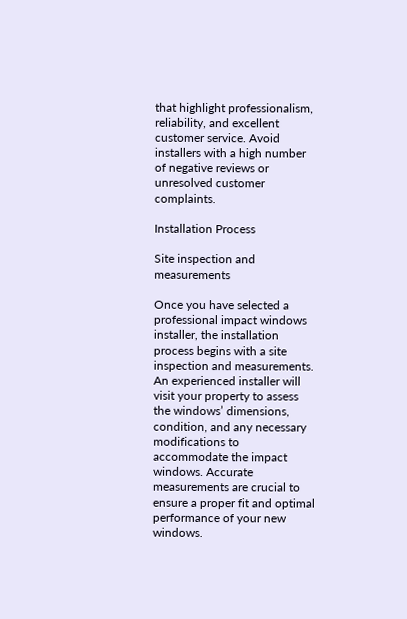that highlight professionalism, reliability, and excellent customer service. Avoid installers with a high number of negative reviews or unresolved customer complaints.

Installation Process

Site inspection and measurements

Once you have selected a professional impact windows installer, the installation process begins with a site inspection and measurements. An experienced installer will visit your property to assess the windows’ dimensions, condition, and any necessary modifications to accommodate the impact windows. Accurate measurements are crucial to ensure a proper fit and optimal performance of your new windows.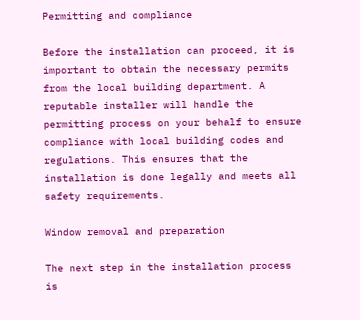Permitting and compliance

Before the installation can proceed, it is important to obtain the necessary permits from the local building department. A reputable installer will handle the permitting process on your behalf to ensure compliance with local building codes and regulations. This ensures that the installation is done legally and meets all safety requirements.

Window removal and preparation

The next step in the installation process is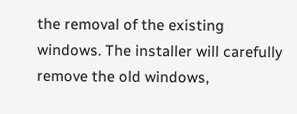the removal of the existing windows. The installer will carefully remove the old windows,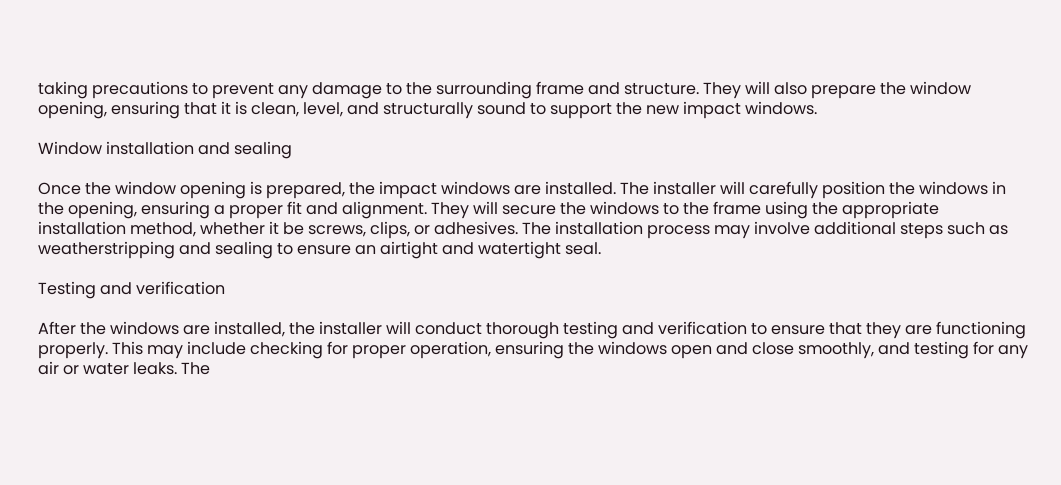taking precautions to prevent any damage to the surrounding frame and structure. They will also prepare the window opening, ensuring that it is clean, level, and structurally sound to support the new impact windows.

Window installation and sealing

Once the window opening is prepared, the impact windows are installed. The installer will carefully position the windows in the opening, ensuring a proper fit and alignment. They will secure the windows to the frame using the appropriate installation method, whether it be screws, clips, or adhesives. The installation process may involve additional steps such as weatherstripping and sealing to ensure an airtight and watertight seal.

Testing and verification

After the windows are installed, the installer will conduct thorough testing and verification to ensure that they are functioning properly. This may include checking for proper operation, ensuring the windows open and close smoothly, and testing for any air or water leaks. The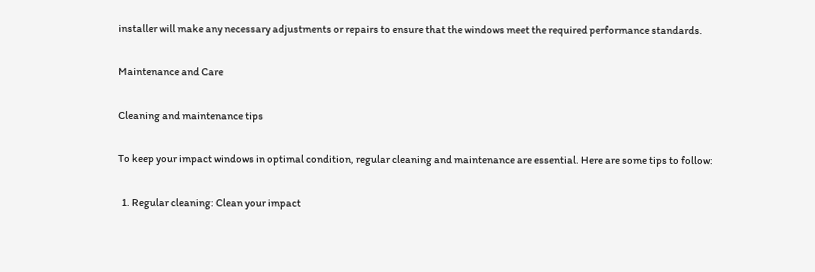installer will make any necessary adjustments or repairs to ensure that the windows meet the required performance standards.

Maintenance and Care

Cleaning and maintenance tips

To keep your impact windows in optimal condition, regular cleaning and maintenance are essential. Here are some tips to follow:

  1. Regular cleaning: Clean your impact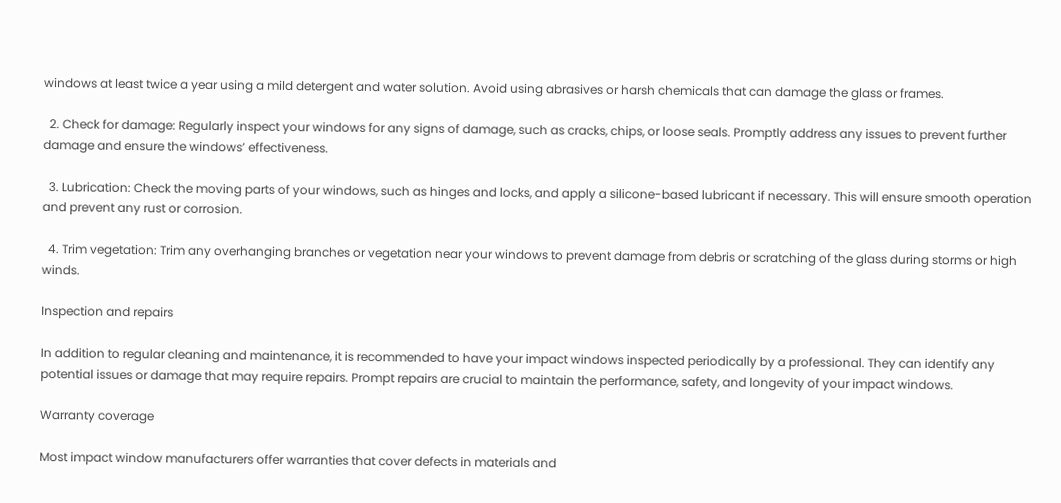windows at least twice a year using a mild detergent and water solution. Avoid using abrasives or harsh chemicals that can damage the glass or frames.

  2. Check for damage: Regularly inspect your windows for any signs of damage, such as cracks, chips, or loose seals. Promptly address any issues to prevent further damage and ensure the windows’ effectiveness.

  3. Lubrication: Check the moving parts of your windows, such as hinges and locks, and apply a silicone-based lubricant if necessary. This will ensure smooth operation and prevent any rust or corrosion.

  4. Trim vegetation: Trim any overhanging branches or vegetation near your windows to prevent damage from debris or scratching of the glass during storms or high winds.

Inspection and repairs

In addition to regular cleaning and maintenance, it is recommended to have your impact windows inspected periodically by a professional. They can identify any potential issues or damage that may require repairs. Prompt repairs are crucial to maintain the performance, safety, and longevity of your impact windows.

Warranty coverage

Most impact window manufacturers offer warranties that cover defects in materials and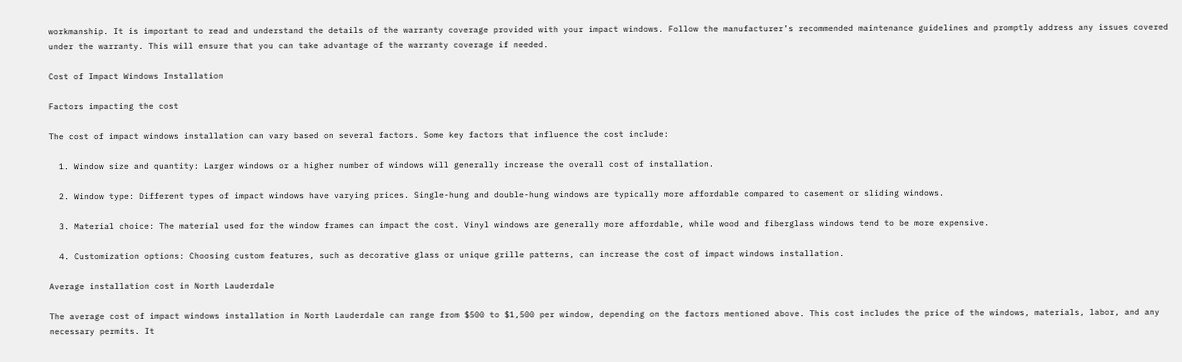workmanship. It is important to read and understand the details of the warranty coverage provided with your impact windows. Follow the manufacturer’s recommended maintenance guidelines and promptly address any issues covered under the warranty. This will ensure that you can take advantage of the warranty coverage if needed.

Cost of Impact Windows Installation

Factors impacting the cost

The cost of impact windows installation can vary based on several factors. Some key factors that influence the cost include:

  1. Window size and quantity: Larger windows or a higher number of windows will generally increase the overall cost of installation.

  2. Window type: Different types of impact windows have varying prices. Single-hung and double-hung windows are typically more affordable compared to casement or sliding windows.

  3. Material choice: The material used for the window frames can impact the cost. Vinyl windows are generally more affordable, while wood and fiberglass windows tend to be more expensive.

  4. Customization options: Choosing custom features, such as decorative glass or unique grille patterns, can increase the cost of impact windows installation.

Average installation cost in North Lauderdale

The average cost of impact windows installation in North Lauderdale can range from $500 to $1,500 per window, depending on the factors mentioned above. This cost includes the price of the windows, materials, labor, and any necessary permits. It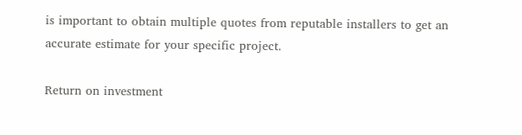is important to obtain multiple quotes from reputable installers to get an accurate estimate for your specific project.

Return on investment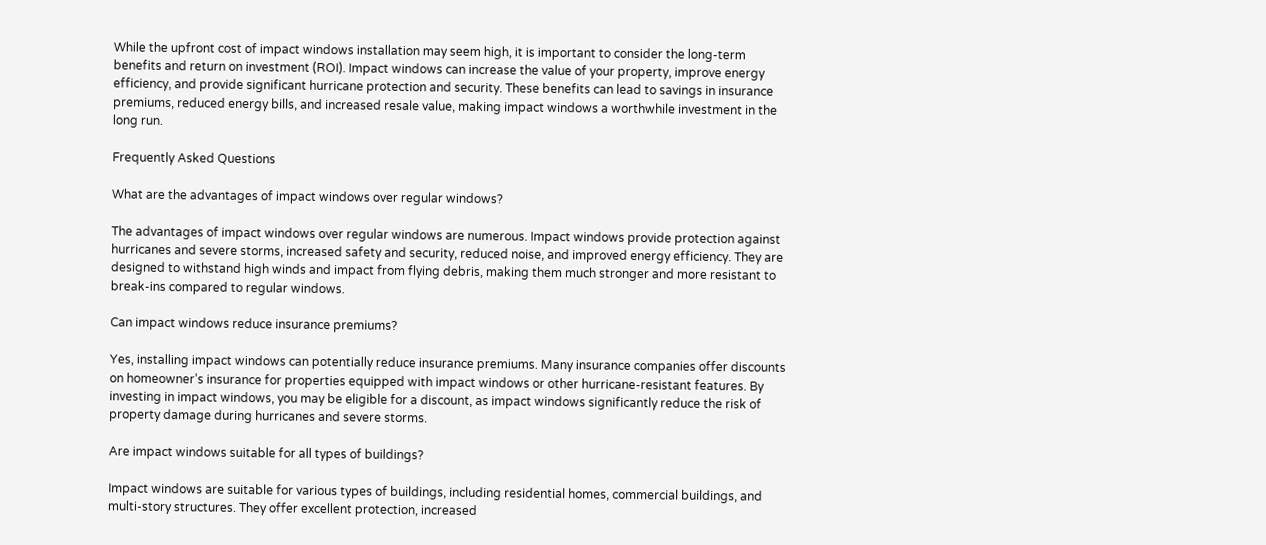While the upfront cost of impact windows installation may seem high, it is important to consider the long-term benefits and return on investment (ROI). Impact windows can increase the value of your property, improve energy efficiency, and provide significant hurricane protection and security. These benefits can lead to savings in insurance premiums, reduced energy bills, and increased resale value, making impact windows a worthwhile investment in the long run.

Frequently Asked Questions

What are the advantages of impact windows over regular windows?

The advantages of impact windows over regular windows are numerous. Impact windows provide protection against hurricanes and severe storms, increased safety and security, reduced noise, and improved energy efficiency. They are designed to withstand high winds and impact from flying debris, making them much stronger and more resistant to break-ins compared to regular windows.

Can impact windows reduce insurance premiums?

Yes, installing impact windows can potentially reduce insurance premiums. Many insurance companies offer discounts on homeowner’s insurance for properties equipped with impact windows or other hurricane-resistant features. By investing in impact windows, you may be eligible for a discount, as impact windows significantly reduce the risk of property damage during hurricanes and severe storms.

Are impact windows suitable for all types of buildings?

Impact windows are suitable for various types of buildings, including residential homes, commercial buildings, and multi-story structures. They offer excellent protection, increased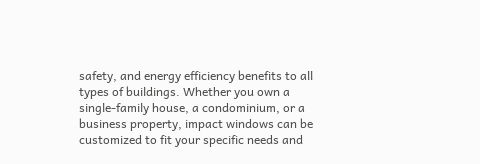safety, and energy efficiency benefits to all types of buildings. Whether you own a single-family house, a condominium, or a business property, impact windows can be customized to fit your specific needs and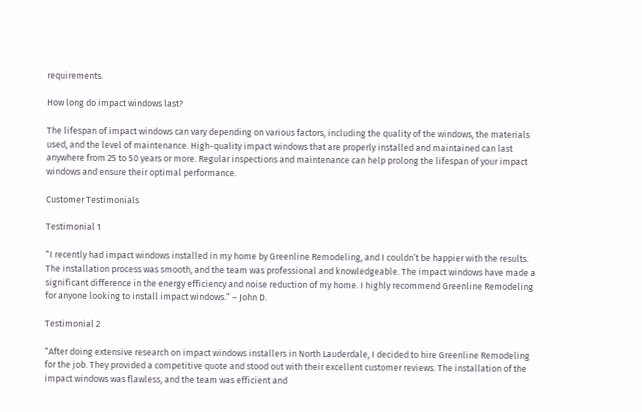requirements.

How long do impact windows last?

The lifespan of impact windows can vary depending on various factors, including the quality of the windows, the materials used, and the level of maintenance. High-quality impact windows that are properly installed and maintained can last anywhere from 25 to 50 years or more. Regular inspections and maintenance can help prolong the lifespan of your impact windows and ensure their optimal performance.

Customer Testimonials

Testimonial 1

“I recently had impact windows installed in my home by Greenline Remodeling, and I couldn’t be happier with the results. The installation process was smooth, and the team was professional and knowledgeable. The impact windows have made a significant difference in the energy efficiency and noise reduction of my home. I highly recommend Greenline Remodeling for anyone looking to install impact windows.” – John D.

Testimonial 2

“After doing extensive research on impact windows installers in North Lauderdale, I decided to hire Greenline Remodeling for the job. They provided a competitive quote and stood out with their excellent customer reviews. The installation of the impact windows was flawless, and the team was efficient and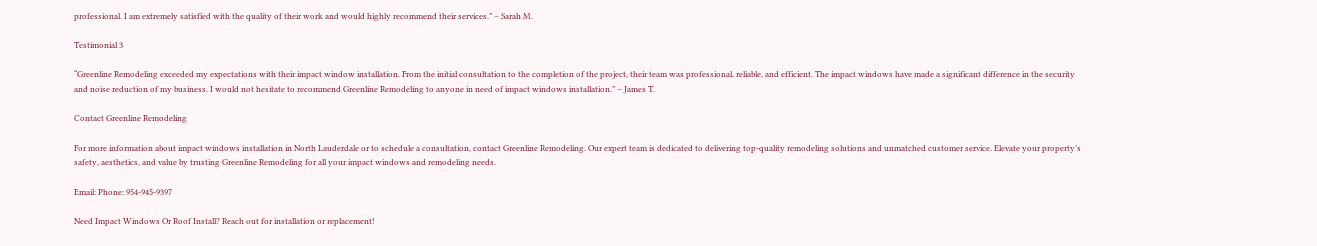professional. I am extremely satisfied with the quality of their work and would highly recommend their services.” – Sarah M.

Testimonial 3

“Greenline Remodeling exceeded my expectations with their impact window installation. From the initial consultation to the completion of the project, their team was professional, reliable, and efficient. The impact windows have made a significant difference in the security and noise reduction of my business. I would not hesitate to recommend Greenline Remodeling to anyone in need of impact windows installation.” – James T.

Contact Greenline Remodeling

For more information about impact windows installation in North Lauderdale or to schedule a consultation, contact Greenline Remodeling. Our expert team is dedicated to delivering top-quality remodeling solutions and unmatched customer service. Elevate your property’s safety, aesthetics, and value by trusting Greenline Remodeling for all your impact windows and remodeling needs.

Email: Phone: 954-945-9397

Need Impact Windows Or Roof Install? Reach out for installation or replacement!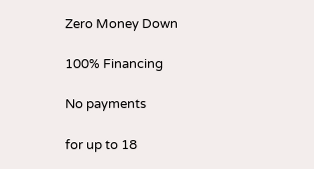Zero Money Down

100% Financing

No payments

for up to 18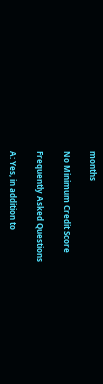months

No Minimum Credit Score

Frequently Asked Questions

A: Yes, in addition to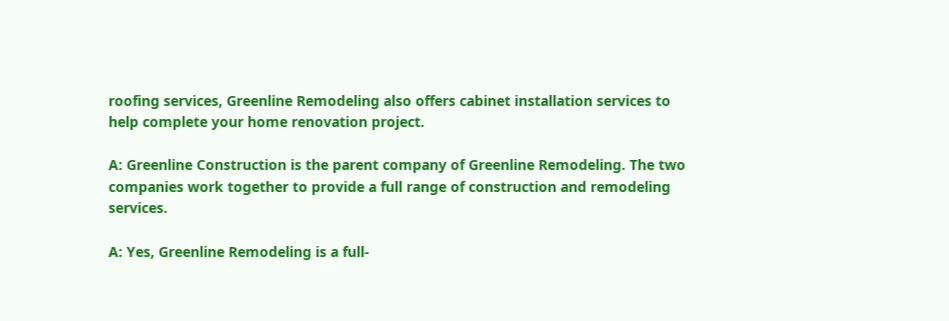roofing services, Greenline Remodeling also offers cabinet installation services to help complete your home renovation project.

A: Greenline Construction is the parent company of Greenline Remodeling. The two companies work together to provide a full range of construction and remodeling services.

A: Yes, Greenline Remodeling is a full-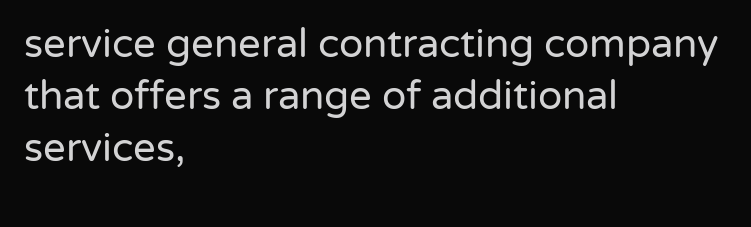service general contracting company that offers a range of additional services,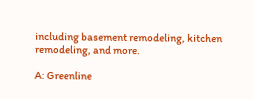including basement remodeling, kitchen remodeling, and more.

A: Greenline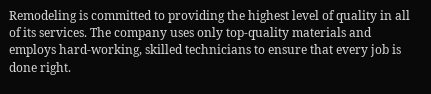Remodeling is committed to providing the highest level of quality in all of its services. The company uses only top-quality materials and employs hard-working, skilled technicians to ensure that every job is done right.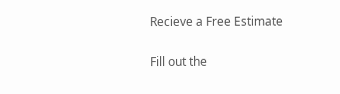Recieve a Free Estimate

Fill out the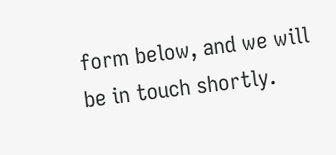form below, and we will be in touch shortly.